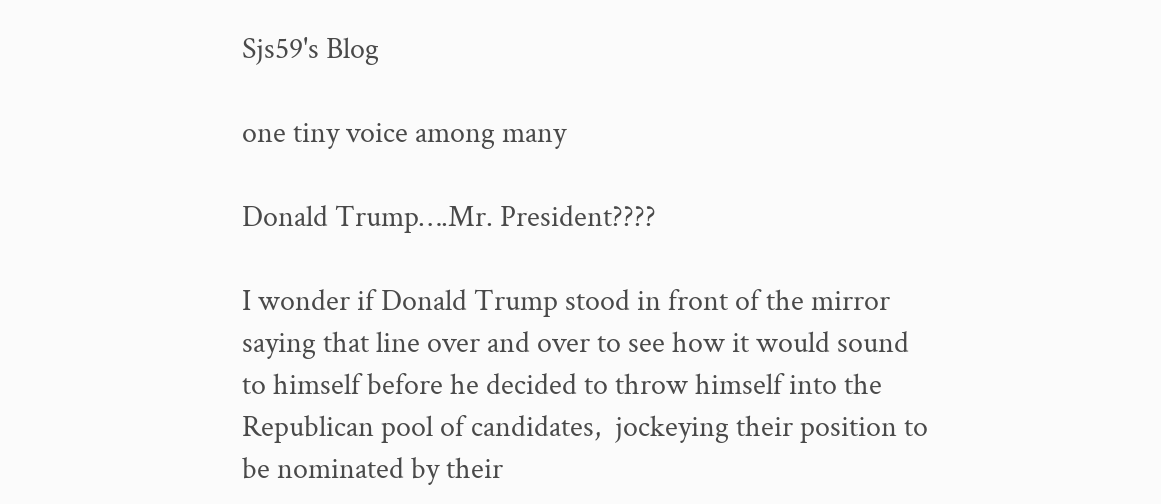Sjs59's Blog

one tiny voice among many

Donald Trump….Mr. President????

I wonder if Donald Trump stood in front of the mirror saying that line over and over to see how it would sound to himself before he decided to throw himself into the Republican pool of candidates,  jockeying their position to be nominated by their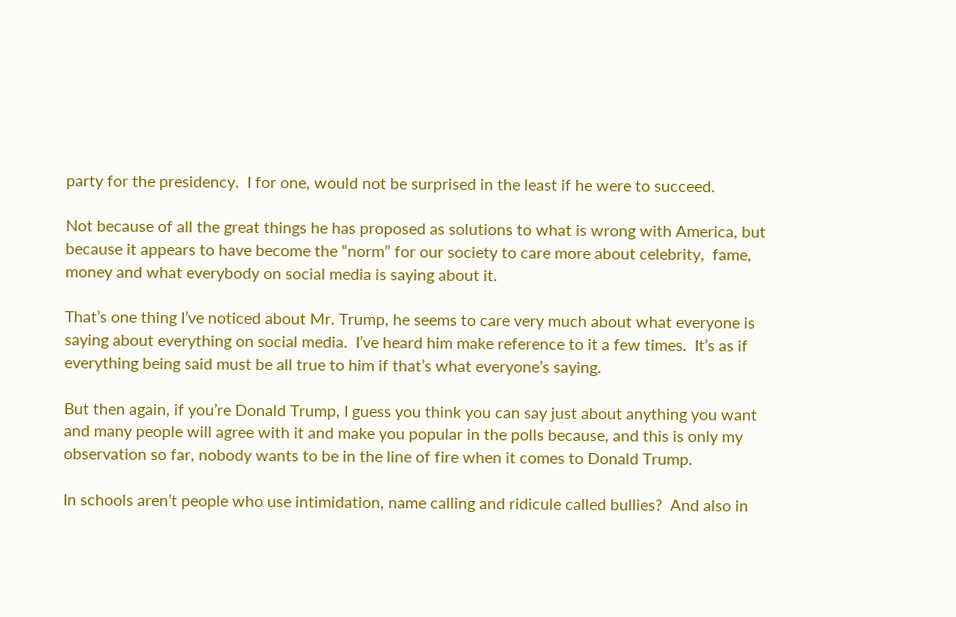party for the presidency.  I for one, would not be surprised in the least if he were to succeed.

Not because of all the great things he has proposed as solutions to what is wrong with America, but because it appears to have become the “norm” for our society to care more about celebrity,  fame, money and what everybody on social media is saying about it.

That’s one thing I’ve noticed about Mr. Trump, he seems to care very much about what everyone is saying about everything on social media.  I’ve heard him make reference to it a few times.  It’s as if everything being said must be all true to him if that’s what everyone’s saying.

But then again, if you’re Donald Trump, I guess you think you can say just about anything you want and many people will agree with it and make you popular in the polls because, and this is only my observation so far, nobody wants to be in the line of fire when it comes to Donald Trump.

In schools aren’t people who use intimidation, name calling and ridicule called bullies?  And also in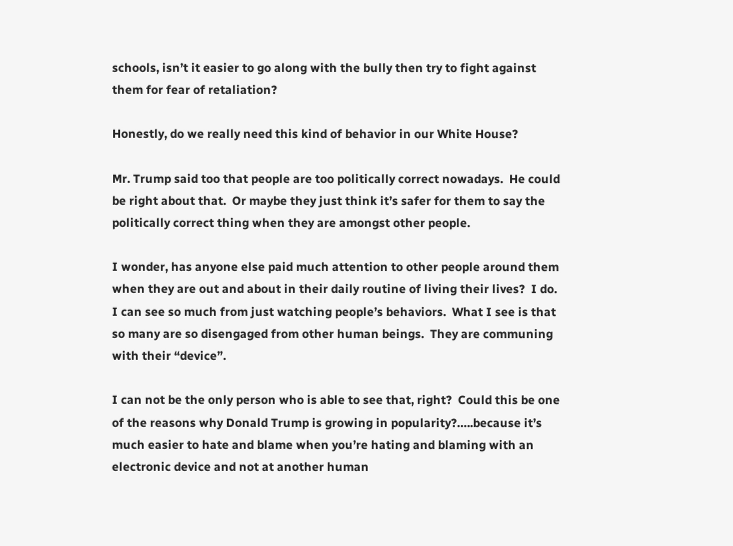schools, isn’t it easier to go along with the bully then try to fight against them for fear of retaliation?

Honestly, do we really need this kind of behavior in our White House?

Mr. Trump said too that people are too politically correct nowadays.  He could be right about that.  Or maybe they just think it’s safer for them to say the politically correct thing when they are amongst other people.

I wonder, has anyone else paid much attention to other people around them when they are out and about in their daily routine of living their lives?  I do.  I can see so much from just watching people’s behaviors.  What I see is that so many are so disengaged from other human beings.  They are communing with their “device”.

I can not be the only person who is able to see that, right?  Could this be one of the reasons why Donald Trump is growing in popularity?…..because it’s much easier to hate and blame when you’re hating and blaming with an electronic device and not at another human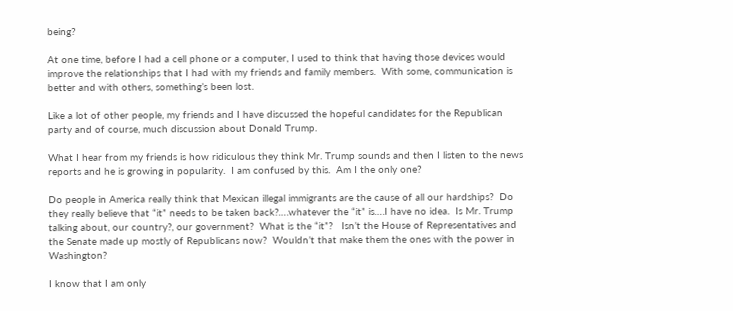being?

At one time, before I had a cell phone or a computer, I used to think that having those devices would improve the relationships that I had with my friends and family members.  With some, communication is better and with others, something’s been lost.

Like a lot of other people, my friends and I have discussed the hopeful candidates for the Republican party and of course, much discussion about Donald Trump.

What I hear from my friends is how ridiculous they think Mr. Trump sounds and then I listen to the news reports and he is growing in popularity.  I am confused by this.  Am I the only one?

Do people in America really think that Mexican illegal immigrants are the cause of all our hardships?  Do they really believe that “it” needs to be taken back?….whatever the “it” is….I have no idea.  Is Mr. Trump talking about, our country?, our government?  What is the “it”?   Isn’t the House of Representatives and the Senate made up mostly of Republicans now?  Wouldn’t that make them the ones with the power in Washington?

I know that I am only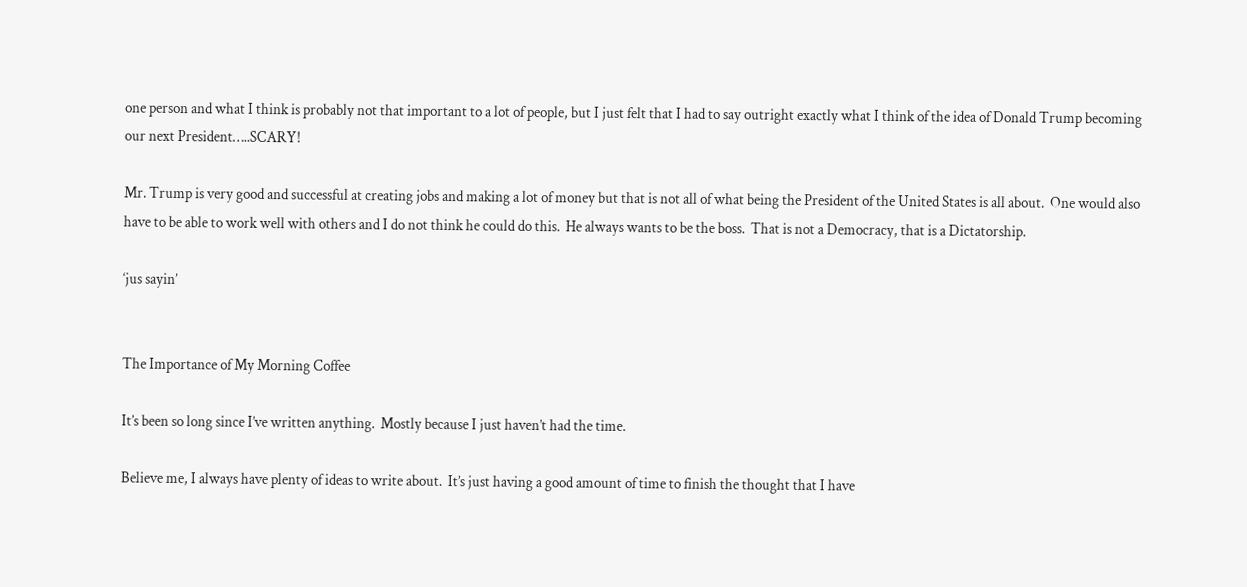one person and what I think is probably not that important to a lot of people, but I just felt that I had to say outright exactly what I think of the idea of Donald Trump becoming our next President…..SCARY!

Mr. Trump is very good and successful at creating jobs and making a lot of money but that is not all of what being the President of the United States is all about.  One would also have to be able to work well with others and I do not think he could do this.  He always wants to be the boss.  That is not a Democracy, that is a Dictatorship.

‘jus sayin’


The Importance of My Morning Coffee

It’s been so long since I’ve written anything.  Mostly because I just haven’t had the time.

Believe me, I always have plenty of ideas to write about.  It’s just having a good amount of time to finish the thought that I have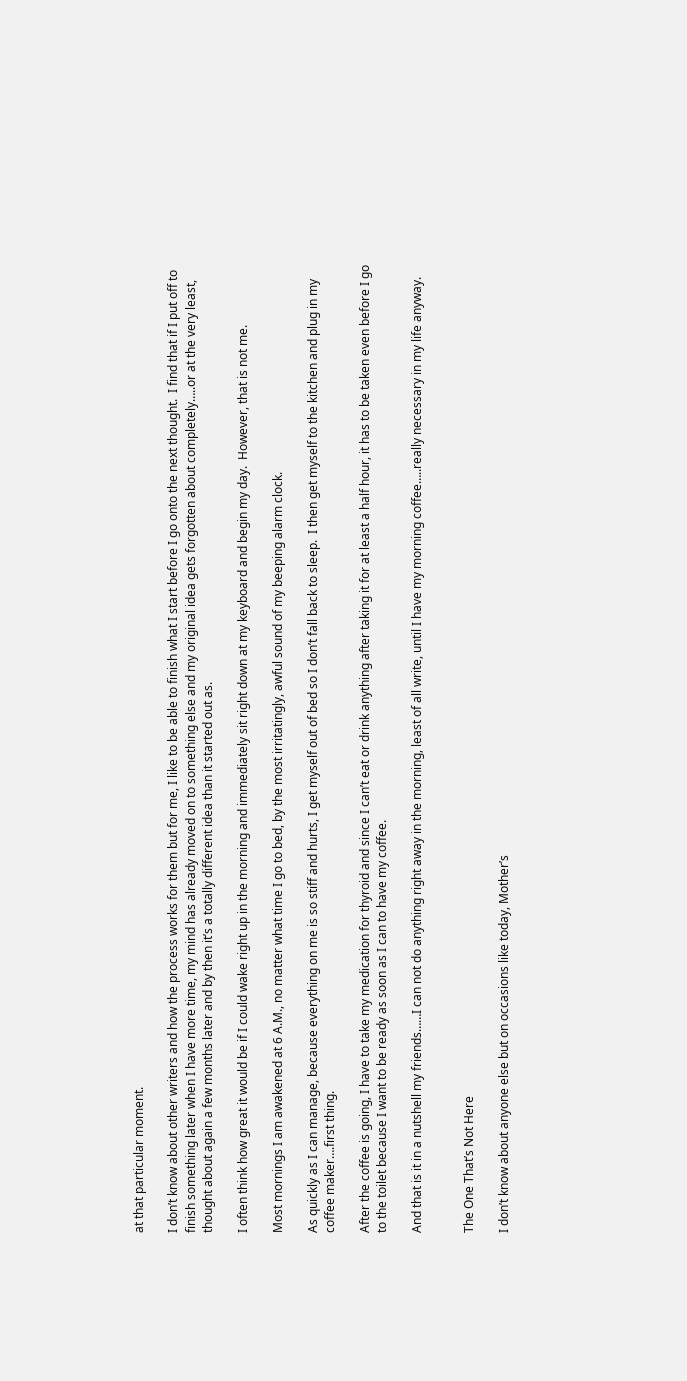at that particular moment.

I don’t know about other writers and how the process works for them but for me, I like to be able to finish what I start before I go onto the next thought.  I find that if I put off to finish something later when I have more time, my mind has already moved on to something else and my original idea gets forgotten about completely…..or at the very least, thought about again a few months later and by then it’s a totally different idea than it started out as.

I often think how great it would be if I could wake right up in the morning and immediately sit right down at my keyboard and begin my day.  However, that is not me.

Most mornings I am awakened at 6 A.M., no matter what time I go to bed, by the most irritatingly, awful sound of my beeping alarm clock.

As quickly as I can manage, because everything on me is so stiff and hurts, I get myself out of bed so I don’t fall back to sleep.  I then get myself to the kitchen and plug in my coffee maker….first thing.

After the coffee is going, I have to take my medication for thyroid and since I can’t eat or drink anything after taking it for at least a half hour, it has to be taken even before I go to the toilet because I want to be ready as soon as I can to have my coffee.

And that is it in a nutshell my friends……I can not do anything right away in the morning, least of all write, until I have my morning coffee…..really necessary in my life anyway.


The One That’s Not Here

I don’t know about anyone else but on occasions like today, Mother’s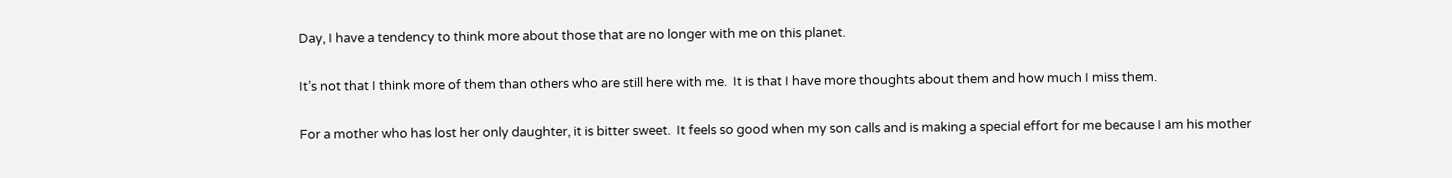Day, I have a tendency to think more about those that are no longer with me on this planet.

It’s not that I think more of them than others who are still here with me.  It is that I have more thoughts about them and how much I miss them.

For a mother who has lost her only daughter, it is bitter sweet.  It feels so good when my son calls and is making a special effort for me because I am his mother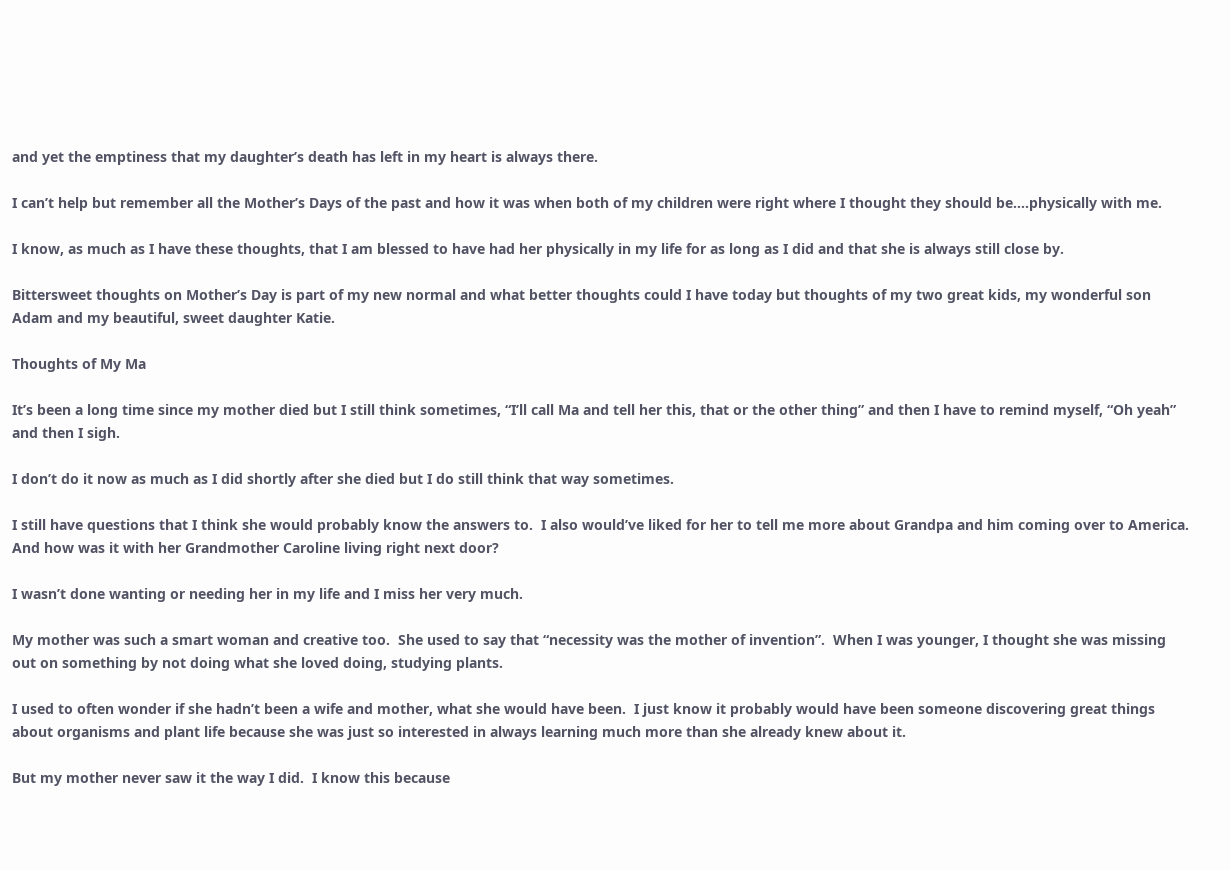and yet the emptiness that my daughter’s death has left in my heart is always there.

I can’t help but remember all the Mother’s Days of the past and how it was when both of my children were right where I thought they should be….physically with me.

I know, as much as I have these thoughts, that I am blessed to have had her physically in my life for as long as I did and that she is always still close by.

Bittersweet thoughts on Mother’s Day is part of my new normal and what better thoughts could I have today but thoughts of my two great kids, my wonderful son Adam and my beautiful, sweet daughter Katie.

Thoughts of My Ma

It’s been a long time since my mother died but I still think sometimes, “I’ll call Ma and tell her this, that or the other thing” and then I have to remind myself, “Oh yeah” and then I sigh.

I don’t do it now as much as I did shortly after she died but I do still think that way sometimes.

I still have questions that I think she would probably know the answers to.  I also would’ve liked for her to tell me more about Grandpa and him coming over to America.  And how was it with her Grandmother Caroline living right next door?

I wasn’t done wanting or needing her in my life and I miss her very much.

My mother was such a smart woman and creative too.  She used to say that “necessity was the mother of invention”.  When I was younger, I thought she was missing out on something by not doing what she loved doing, studying plants.

I used to often wonder if she hadn’t been a wife and mother, what she would have been.  I just know it probably would have been someone discovering great things about organisms and plant life because she was just so interested in always learning much more than she already knew about it.

But my mother never saw it the way I did.  I know this because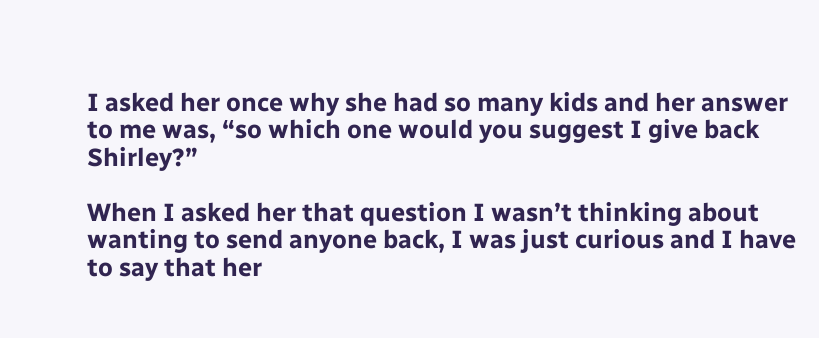I asked her once why she had so many kids and her answer to me was, “so which one would you suggest I give back Shirley?”

When I asked her that question I wasn’t thinking about wanting to send anyone back, I was just curious and I have to say that her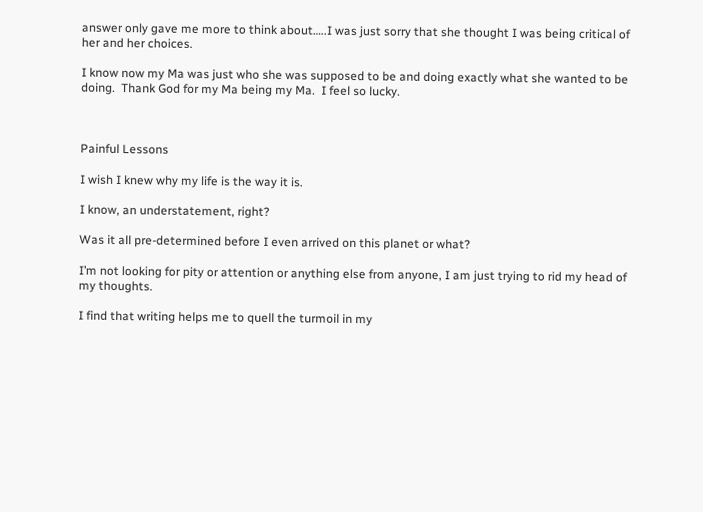answer only gave me more to think about…..I was just sorry that she thought I was being critical of her and her choices.

I know now my Ma was just who she was supposed to be and doing exactly what she wanted to be doing.  Thank God for my Ma being my Ma.  I feel so lucky.



Painful Lessons

I wish I knew why my life is the way it is.

I know, an understatement, right?

Was it all pre-determined before I even arrived on this planet or what?

I’m not looking for pity or attention or anything else from anyone, I am just trying to rid my head of my thoughts.

I find that writing helps me to quell the turmoil in my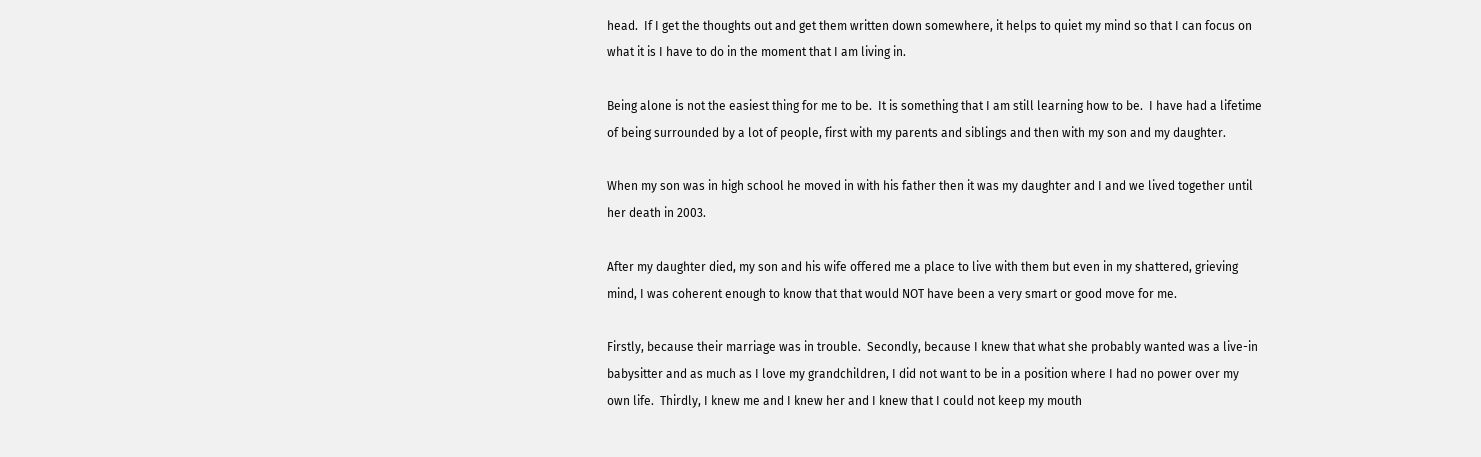head.  If I get the thoughts out and get them written down somewhere, it helps to quiet my mind so that I can focus on what it is I have to do in the moment that I am living in.

Being alone is not the easiest thing for me to be.  It is something that I am still learning how to be.  I have had a lifetime of being surrounded by a lot of people, first with my parents and siblings and then with my son and my daughter.

When my son was in high school he moved in with his father then it was my daughter and I and we lived together until her death in 2003.

After my daughter died, my son and his wife offered me a place to live with them but even in my shattered, grieving mind, I was coherent enough to know that that would NOT have been a very smart or good move for me.

Firstly, because their marriage was in trouble.  Secondly, because I knew that what she probably wanted was a live-in babysitter and as much as I love my grandchildren, I did not want to be in a position where I had no power over my own life.  Thirdly, I knew me and I knew her and I knew that I could not keep my mouth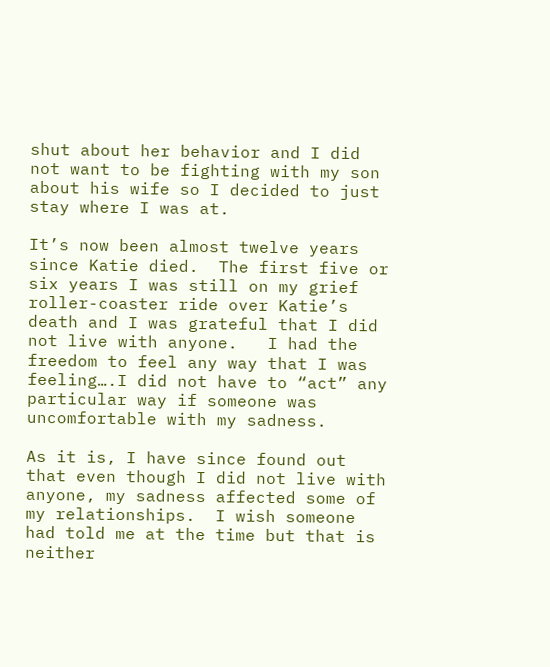shut about her behavior and I did not want to be fighting with my son about his wife so I decided to just stay where I was at.

It’s now been almost twelve years since Katie died.  The first five or six years I was still on my grief roller-coaster ride over Katie’s death and I was grateful that I did not live with anyone.   I had the freedom to feel any way that I was feeling….I did not have to “act” any particular way if someone was uncomfortable with my sadness.

As it is, I have since found out that even though I did not live with anyone, my sadness affected some of my relationships.  I wish someone had told me at the time but that is neither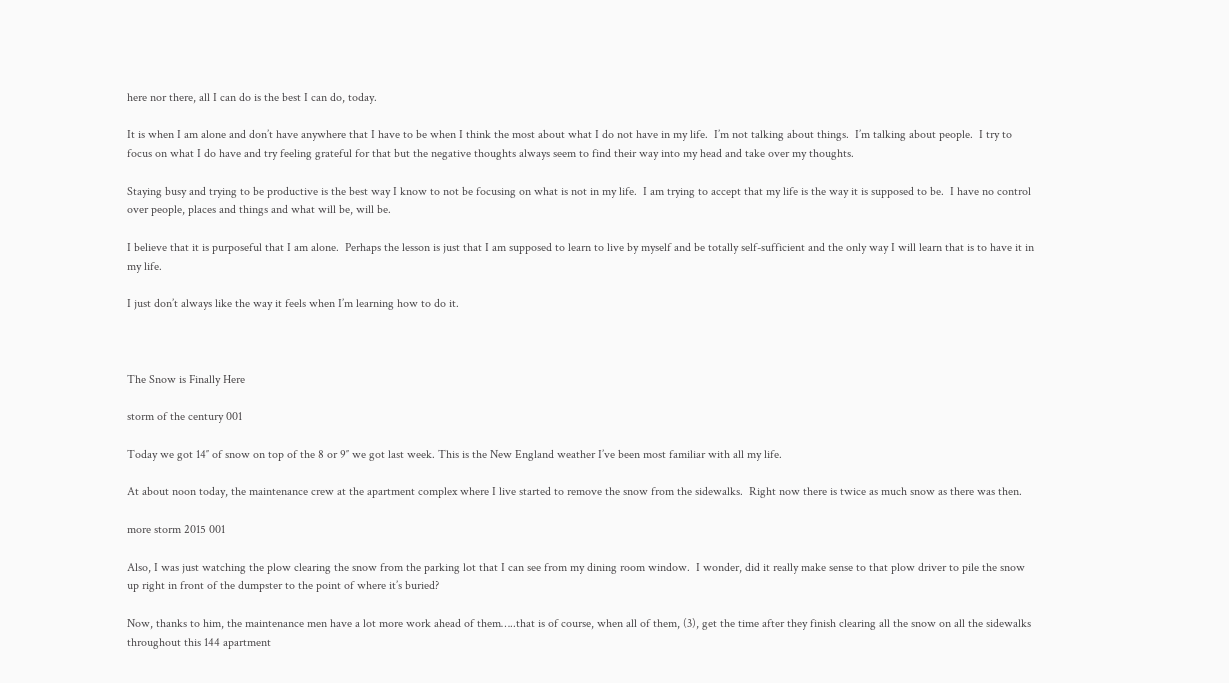here nor there, all I can do is the best I can do, today.

It is when I am alone and don’t have anywhere that I have to be when I think the most about what I do not have in my life.  I’m not talking about things.  I’m talking about people.  I try to focus on what I do have and try feeling grateful for that but the negative thoughts always seem to find their way into my head and take over my thoughts.

Staying busy and trying to be productive is the best way I know to not be focusing on what is not in my life.  I am trying to accept that my life is the way it is supposed to be.  I have no control over people, places and things and what will be, will be.

I believe that it is purposeful that I am alone.  Perhaps the lesson is just that I am supposed to learn to live by myself and be totally self-sufficient and the only way I will learn that is to have it in my life.

I just don’t always like the way it feels when I’m learning how to do it.



The Snow is Finally Here

storm of the century 001

Today we got 14″ of snow on top of the 8 or 9″ we got last week. This is the New England weather I’ve been most familiar with all my life.

At about noon today, the maintenance crew at the apartment complex where I live started to remove the snow from the sidewalks.  Right now there is twice as much snow as there was then.

more storm 2015 001

Also, I was just watching the plow clearing the snow from the parking lot that I can see from my dining room window.  I wonder, did it really make sense to that plow driver to pile the snow up right in front of the dumpster to the point of where it’s buried?

Now, thanks to him, the maintenance men have a lot more work ahead of them…..that is of course, when all of them, (3), get the time after they finish clearing all the snow on all the sidewalks throughout this 144 apartment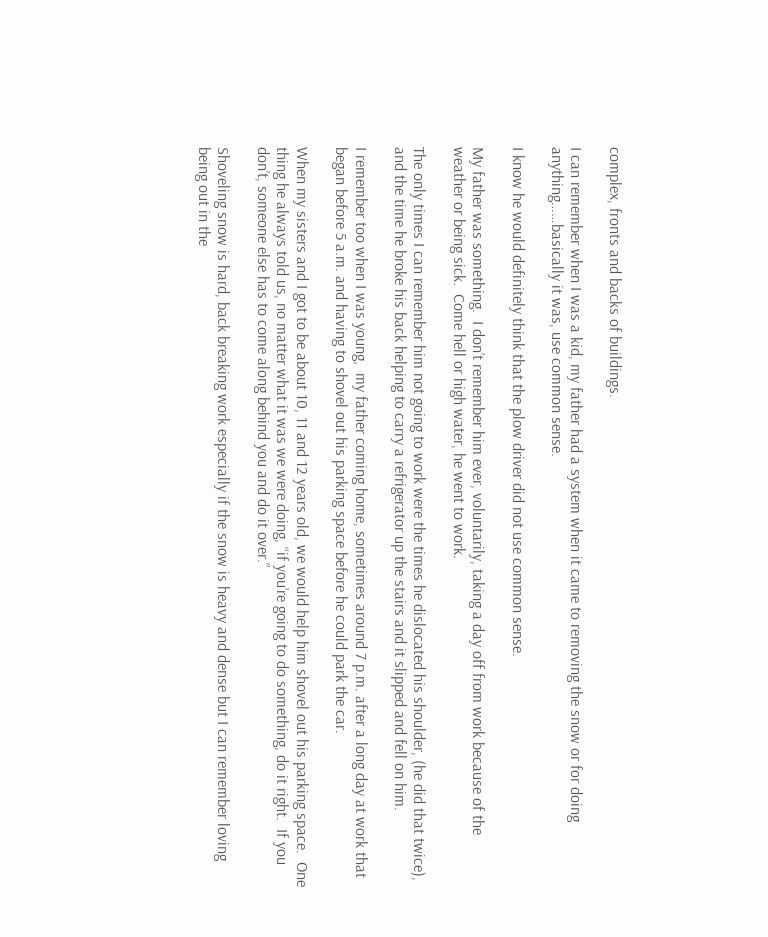complex, fronts and backs of buildings.

I can remember when I was a kid, my father had a system when it came to removing the snow or for doing anything……basically it was, use common sense.

I know he would definitely think that the plow driver did not use common sense.

My father was something.  I don’t remember him ever, voluntarily, taking a day off from work because of the weather or being sick.  Come hell or high water, he went to work.

The only times I can remember him not going to work were the times he dislocated his shoulder, (he did that twice), and the time he broke his back helping to carry a refrigerator up the stairs and it slipped and fell on him.

I remember too when I was young,  my father coming home, sometimes around 7 p.m. after a long day at work that began before 5 a.m. and having to shovel out his parking space before he could park the car.

When my sisters and I got to be about 10, 11 and 12 years old, we would help him shovel out his parking space.  One thing he always told us, no matter what it was we were doing, “if you’re going to do something, do it right.  If you don’t, someone else has to come along behind you and do it over.”

Shoveling snow is hard, back breaking work especially if the snow is heavy and dense but I can remember loving being out in the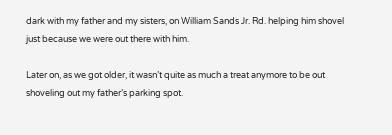dark with my father and my sisters, on William Sands Jr. Rd. helping him shovel just because we were out there with him.

Later on, as we got older, it wasn’t quite as much a treat anymore to be out shoveling out my father’s parking spot.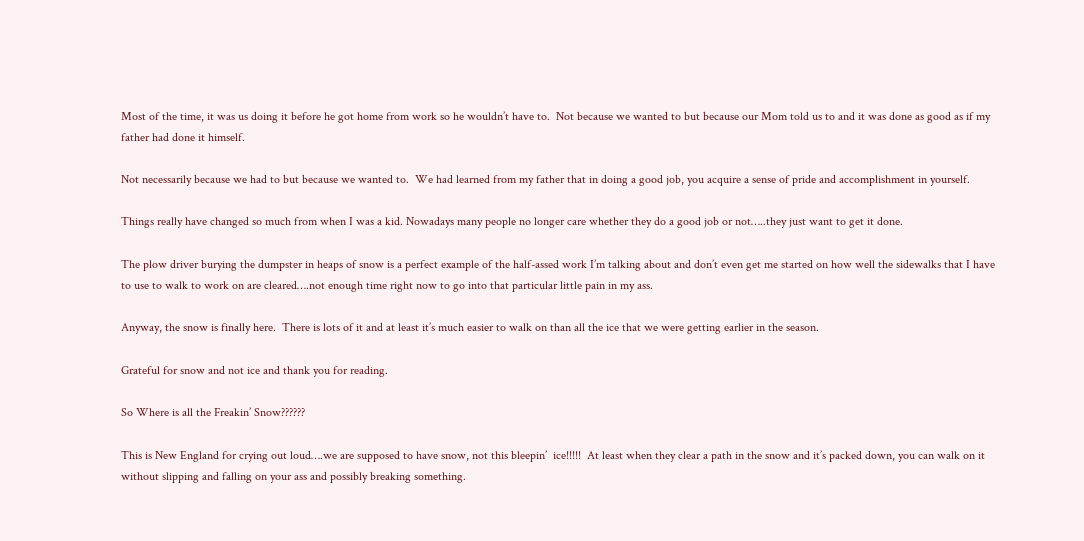Most of the time, it was us doing it before he got home from work so he wouldn’t have to.  Not because we wanted to but because our Mom told us to and it was done as good as if my father had done it himself.

Not necessarily because we had to but because we wanted to.  We had learned from my father that in doing a good job, you acquire a sense of pride and accomplishment in yourself.

Things really have changed so much from when I was a kid. Nowadays many people no longer care whether they do a good job or not…..they just want to get it done.

The plow driver burying the dumpster in heaps of snow is a perfect example of the half-assed work I’m talking about and don’t even get me started on how well the sidewalks that I have to use to walk to work on are cleared….not enough time right now to go into that particular little pain in my ass.

Anyway, the snow is finally here.  There is lots of it and at least it’s much easier to walk on than all the ice that we were getting earlier in the season.

Grateful for snow and not ice and thank you for reading.

So Where is all the Freakin’ Snow??????

This is New England for crying out loud….we are supposed to have snow, not this bleepin’  ice!!!!!  At least when they clear a path in the snow and it’s packed down, you can walk on it without slipping and falling on your ass and possibly breaking something.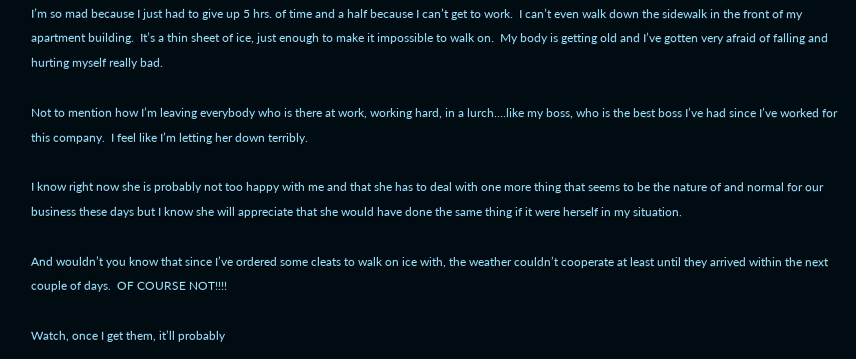I’m so mad because I just had to give up 5 hrs. of time and a half because I can’t get to work.  I can’t even walk down the sidewalk in the front of my apartment building.  It’s a thin sheet of ice, just enough to make it impossible to walk on.  My body is getting old and I’ve gotten very afraid of falling and hurting myself really bad.

Not to mention how I’m leaving everybody who is there at work, working hard, in a lurch….like my boss, who is the best boss I’ve had since I’ve worked for this company.  I feel like I’m letting her down terribly.

I know right now she is probably not too happy with me and that she has to deal with one more thing that seems to be the nature of and normal for our business these days but I know she will appreciate that she would have done the same thing if it were herself in my situation.

And wouldn’t you know that since I’ve ordered some cleats to walk on ice with, the weather couldn’t cooperate at least until they arrived within the next couple of days.  OF COURSE NOT!!!!

Watch, once I get them, it’ll probably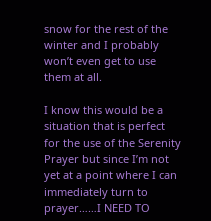snow for the rest of the winter and I probably won’t even get to use them at all.

I know this would be a situation that is perfect for the use of the Serenity Prayer but since I’m not yet at a point where I can immediately turn to prayer……I NEED TO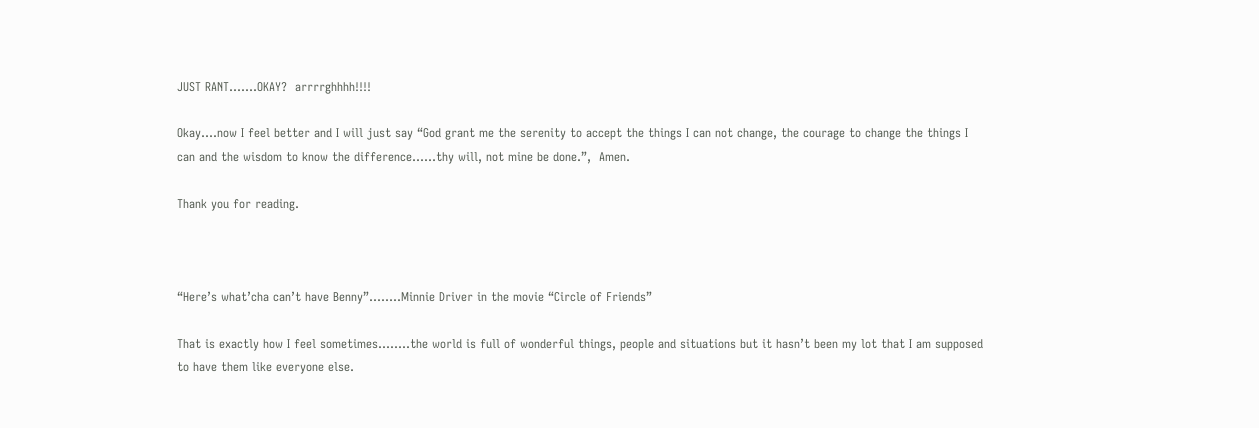JUST RANT…….OKAY?  arrrrghhhh!!!!

Okay….now I feel better and I will just say “God grant me the serenity to accept the things I can not change, the courage to change the things I can and the wisdom to know the difference……thy will, not mine be done.”,  Amen.

Thank you for reading.



“Here’s what’cha can’t have Benny”……..Minnie Driver in the movie “Circle of Friends”

That is exactly how I feel sometimes……..the world is full of wonderful things, people and situations but it hasn’t been my lot that I am supposed to have them like everyone else.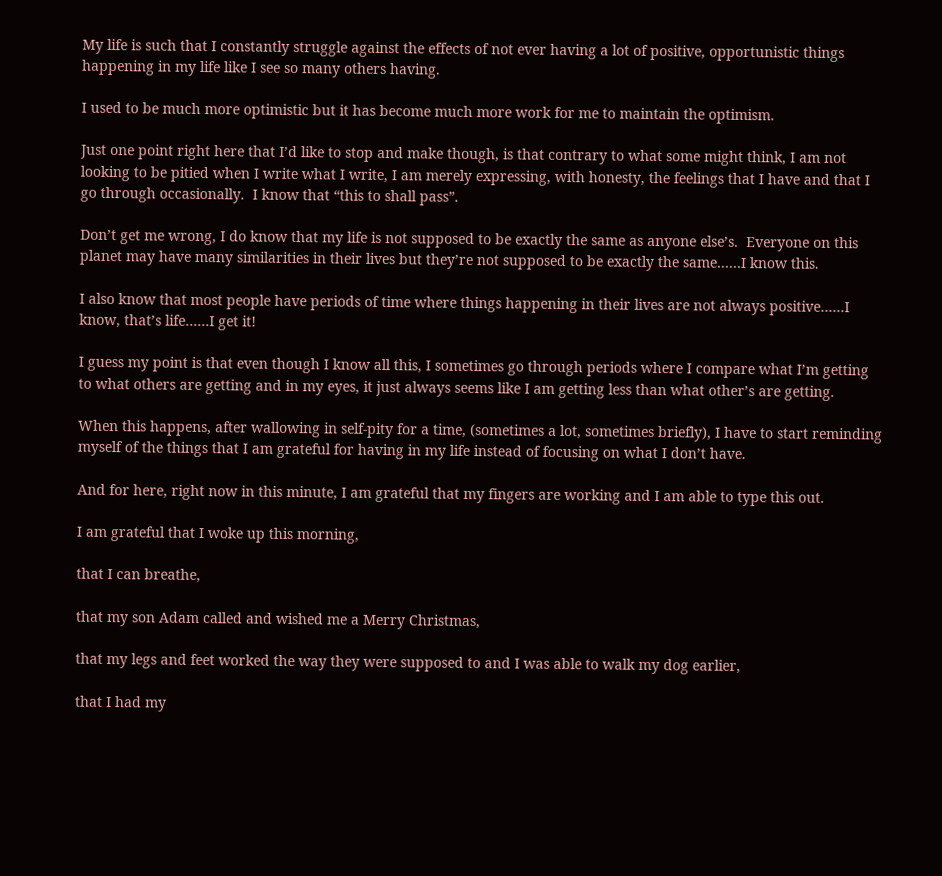My life is such that I constantly struggle against the effects of not ever having a lot of positive, opportunistic things happening in my life like I see so many others having.

I used to be much more optimistic but it has become much more work for me to maintain the optimism.

Just one point right here that I’d like to stop and make though, is that contrary to what some might think, I am not looking to be pitied when I write what I write, I am merely expressing, with honesty, the feelings that I have and that I go through occasionally.  I know that “this to shall pass”.

Don’t get me wrong, I do know that my life is not supposed to be exactly the same as anyone else’s.  Everyone on this planet may have many similarities in their lives but they’re not supposed to be exactly the same……I know this.

I also know that most people have periods of time where things happening in their lives are not always positive……I know, that’s life……I get it!

I guess my point is that even though I know all this, I sometimes go through periods where I compare what I’m getting to what others are getting and in my eyes, it just always seems like I am getting less than what other’s are getting.

When this happens, after wallowing in self-pity for a time, (sometimes a lot, sometimes briefly), I have to start reminding myself of the things that I am grateful for having in my life instead of focusing on what I don’t have.

And for here, right now in this minute, I am grateful that my fingers are working and I am able to type this out.

I am grateful that I woke up this morning,

that I can breathe,

that my son Adam called and wished me a Merry Christmas,

that my legs and feet worked the way they were supposed to and I was able to walk my dog earlier,

that I had my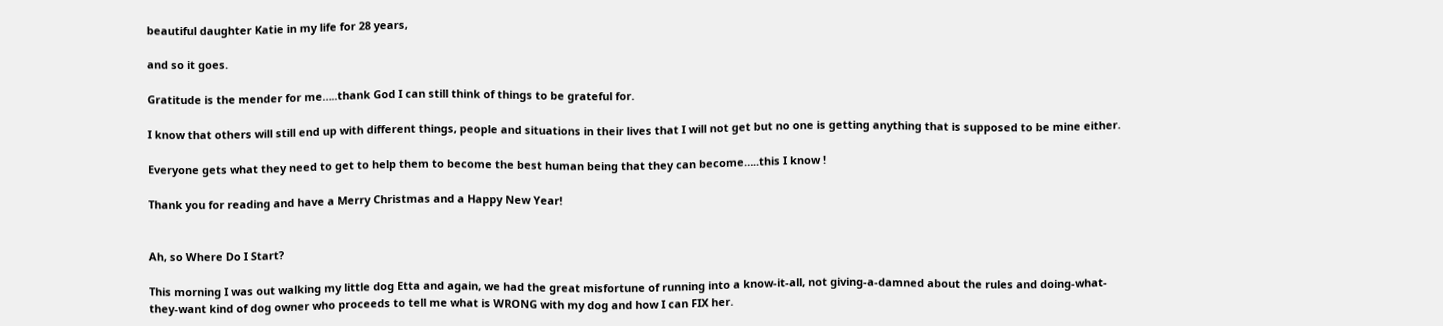beautiful daughter Katie in my life for 28 years,

and so it goes.

Gratitude is the mender for me…..thank God I can still think of things to be grateful for.

I know that others will still end up with different things, people and situations in their lives that I will not get but no one is getting anything that is supposed to be mine either.

Everyone gets what they need to get to help them to become the best human being that they can become…..this I know !

Thank you for reading and have a Merry Christmas and a Happy New Year!


Ah, so Where Do I Start?

This morning I was out walking my little dog Etta and again, we had the great misfortune of running into a know-it-all, not giving-a-damned about the rules and doing-what-they-want kind of dog owner who proceeds to tell me what is WRONG with my dog and how I can FIX her.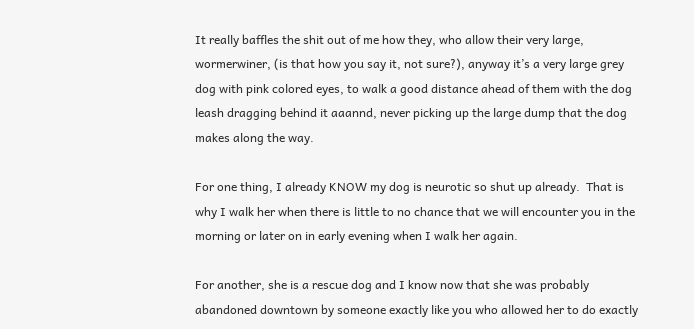It really baffles the shit out of me how they, who allow their very large, wormerwiner, (is that how you say it, not sure?), anyway it’s a very large grey dog with pink colored eyes, to walk a good distance ahead of them with the dog leash dragging behind it aaannd, never picking up the large dump that the dog makes along the way.

For one thing, I already KNOW my dog is neurotic so shut up already.  That is why I walk her when there is little to no chance that we will encounter you in the morning or later on in early evening when I walk her again.

For another, she is a rescue dog and I know now that she was probably abandoned downtown by someone exactly like you who allowed her to do exactly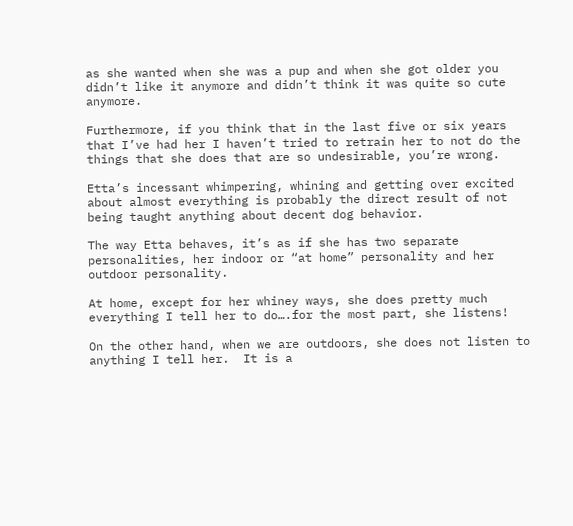as she wanted when she was a pup and when she got older you didn’t like it anymore and didn’t think it was quite so cute anymore.

Furthermore, if you think that in the last five or six years that I’ve had her I haven’t tried to retrain her to not do the things that she does that are so undesirable, you’re wrong.

Etta’s incessant whimpering, whining and getting over excited about almost everything is probably the direct result of not being taught anything about decent dog behavior.

The way Etta behaves, it’s as if she has two separate personalities, her indoor or “at home” personality and her outdoor personality.

At home, except for her whiney ways, she does pretty much everything I tell her to do….for the most part, she listens!

On the other hand, when we are outdoors, she does not listen to anything I tell her.  It is a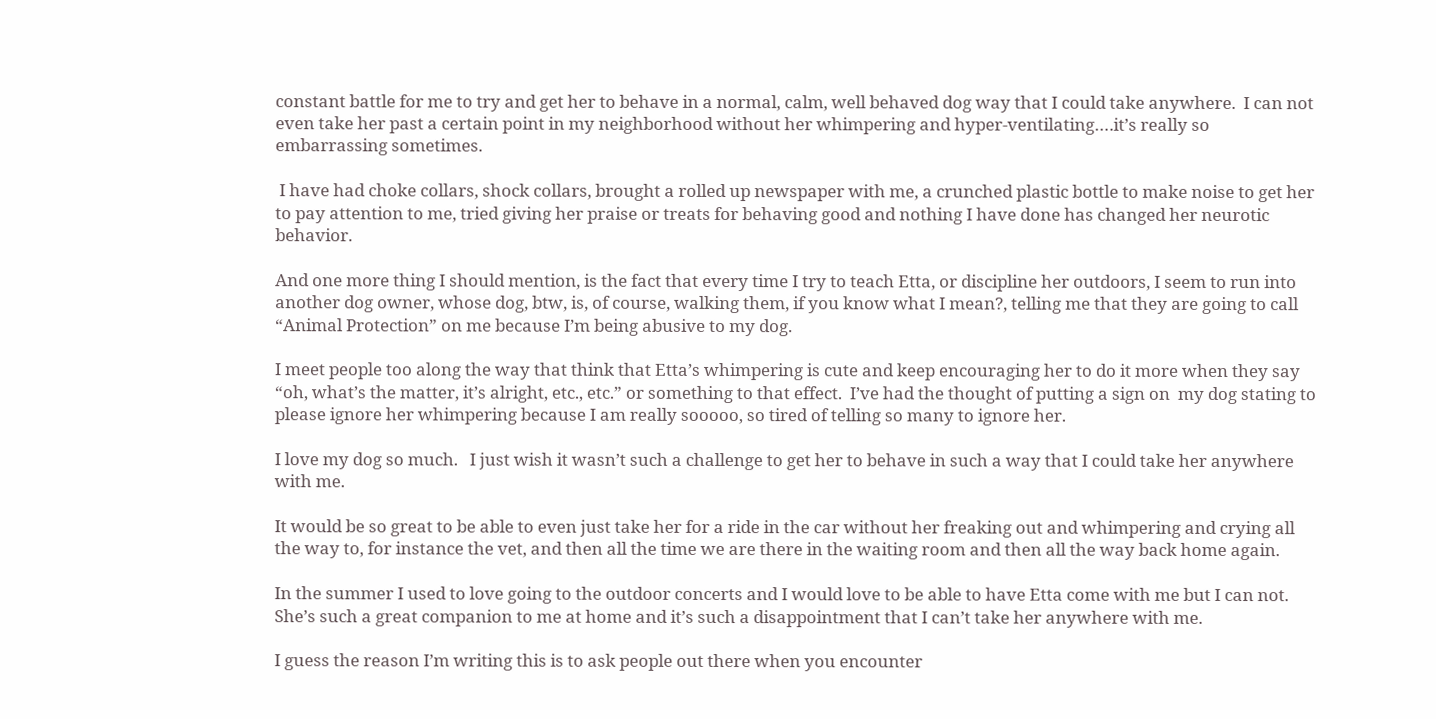constant battle for me to try and get her to behave in a normal, calm, well behaved dog way that I could take anywhere.  I can not even take her past a certain point in my neighborhood without her whimpering and hyper-ventilating….it’s really so embarrassing sometimes.

 I have had choke collars, shock collars, brought a rolled up newspaper with me, a crunched plastic bottle to make noise to get her to pay attention to me, tried giving her praise or treats for behaving good and nothing I have done has changed her neurotic behavior.

And one more thing I should mention, is the fact that every time I try to teach Etta, or discipline her outdoors, I seem to run into another dog owner, whose dog, btw, is, of course, walking them, if you know what I mean?, telling me that they are going to call “Animal Protection” on me because I’m being abusive to my dog.

I meet people too along the way that think that Etta’s whimpering is cute and keep encouraging her to do it more when they say “oh, what’s the matter, it’s alright, etc., etc.” or something to that effect.  I’ve had the thought of putting a sign on  my dog stating to please ignore her whimpering because I am really sooooo, so tired of telling so many to ignore her.

I love my dog so much.   I just wish it wasn’t such a challenge to get her to behave in such a way that I could take her anywhere with me.

It would be so great to be able to even just take her for a ride in the car without her freaking out and whimpering and crying all the way to, for instance the vet, and then all the time we are there in the waiting room and then all the way back home again.

In the summer I used to love going to the outdoor concerts and I would love to be able to have Etta come with me but I can not.   She’s such a great companion to me at home and it’s such a disappointment that I can’t take her anywhere with me.

I guess the reason I’m writing this is to ask people out there when you encounter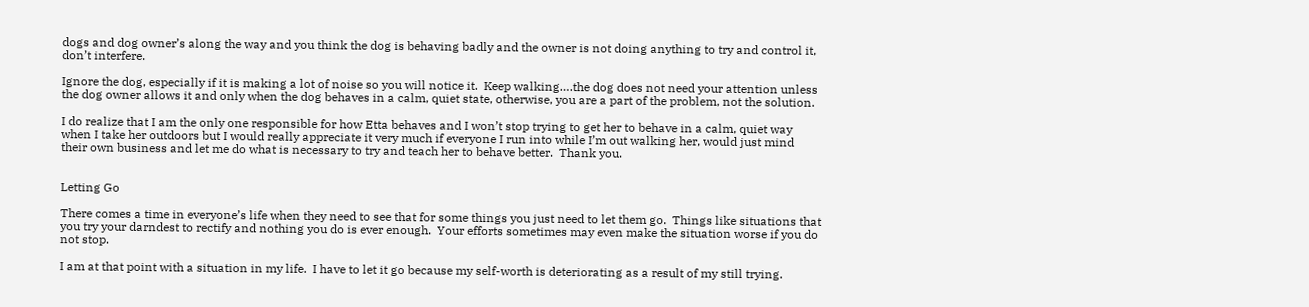dogs and dog owner’s along the way and you think the dog is behaving badly and the owner is not doing anything to try and control it, don’t interfere.

Ignore the dog, especially if it is making a lot of noise so you will notice it.  Keep walking….the dog does not need your attention unless the dog owner allows it and only when the dog behaves in a calm, quiet state, otherwise, you are a part of the problem, not the solution.

I do realize that I am the only one responsible for how Etta behaves and I won’t stop trying to get her to behave in a calm, quiet way when I take her outdoors but I would really appreciate it very much if everyone I run into while I’m out walking her, would just mind their own business and let me do what is necessary to try and teach her to behave better.  Thank you.


Letting Go

There comes a time in everyone’s life when they need to see that for some things you just need to let them go.  Things like situations that you try your darndest to rectify and nothing you do is ever enough.  Your efforts sometimes may even make the situation worse if you do not stop.

I am at that point with a situation in my life.  I have to let it go because my self-worth is deteriorating as a result of my still trying.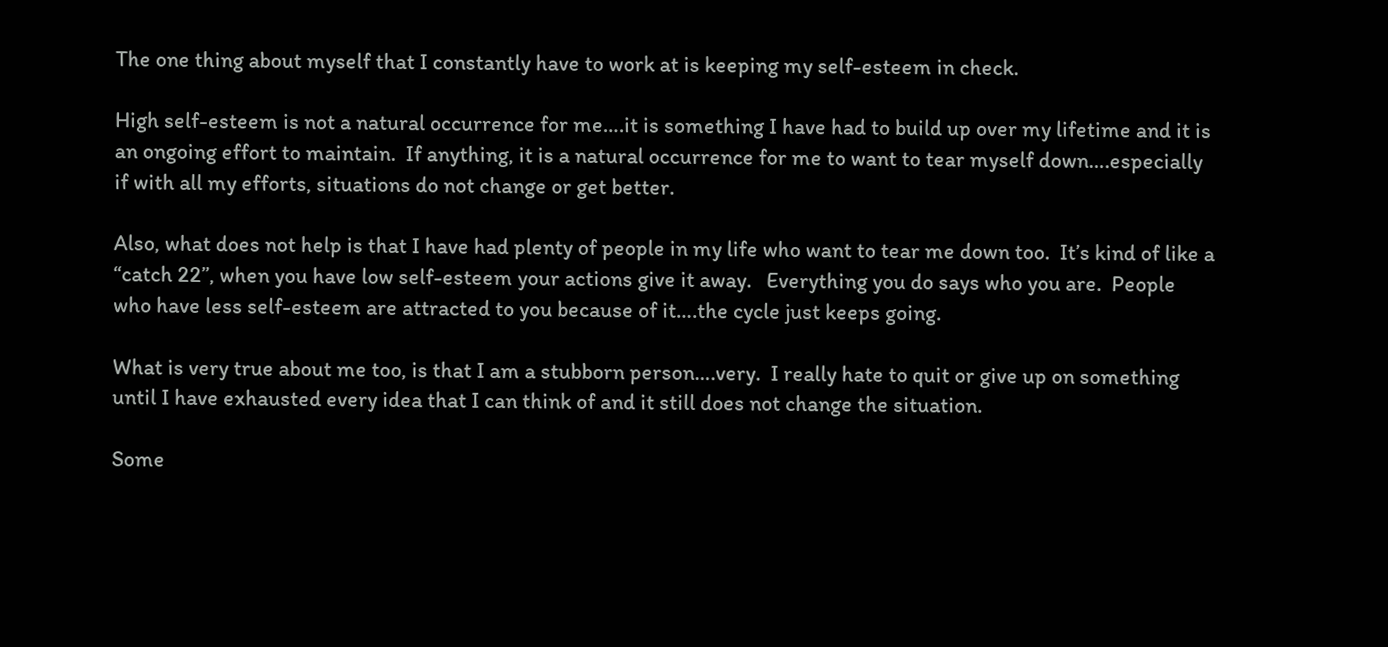The one thing about myself that I constantly have to work at is keeping my self-esteem in check.

High self-esteem is not a natural occurrence for me….it is something I have had to build up over my lifetime and it is an ongoing effort to maintain.  If anything, it is a natural occurrence for me to want to tear myself down….especially if with all my efforts, situations do not change or get better.

Also, what does not help is that I have had plenty of people in my life who want to tear me down too.  It’s kind of like a “catch 22”, when you have low self-esteem your actions give it away.   Everything you do says who you are.  People who have less self-esteem are attracted to you because of it….the cycle just keeps going.

What is very true about me too, is that I am a stubborn person….very.  I really hate to quit or give up on something until I have exhausted every idea that I can think of and it still does not change the situation.

Some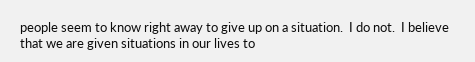people seem to know right away to give up on a situation.  I do not.  I believe that we are given situations in our lives to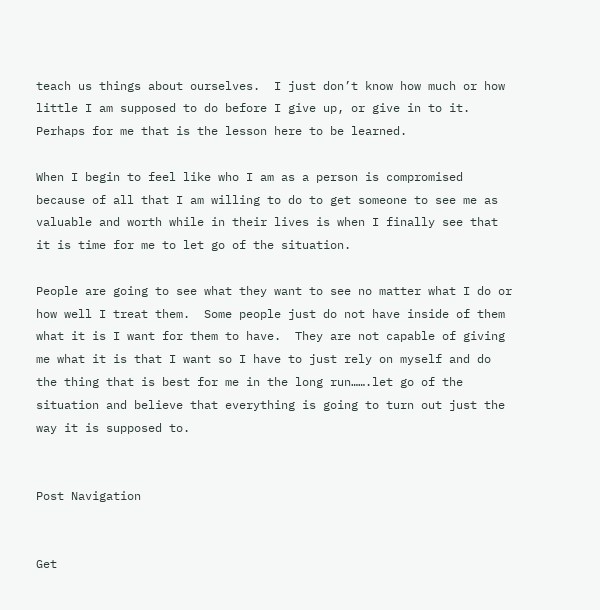teach us things about ourselves.  I just don’t know how much or how little I am supposed to do before I give up, or give in to it.  Perhaps for me that is the lesson here to be learned.

When I begin to feel like who I am as a person is compromised because of all that I am willing to do to get someone to see me as valuable and worth while in their lives is when I finally see that it is time for me to let go of the situation.

People are going to see what they want to see no matter what I do or how well I treat them.  Some people just do not have inside of them what it is I want for them to have.  They are not capable of giving me what it is that I want so I have to just rely on myself and do the thing that is best for me in the long run…….let go of the situation and believe that everything is going to turn out just the way it is supposed to.


Post Navigation


Get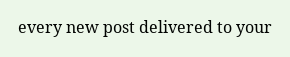every new post delivered to your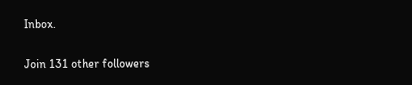Inbox.

Join 131 other followers